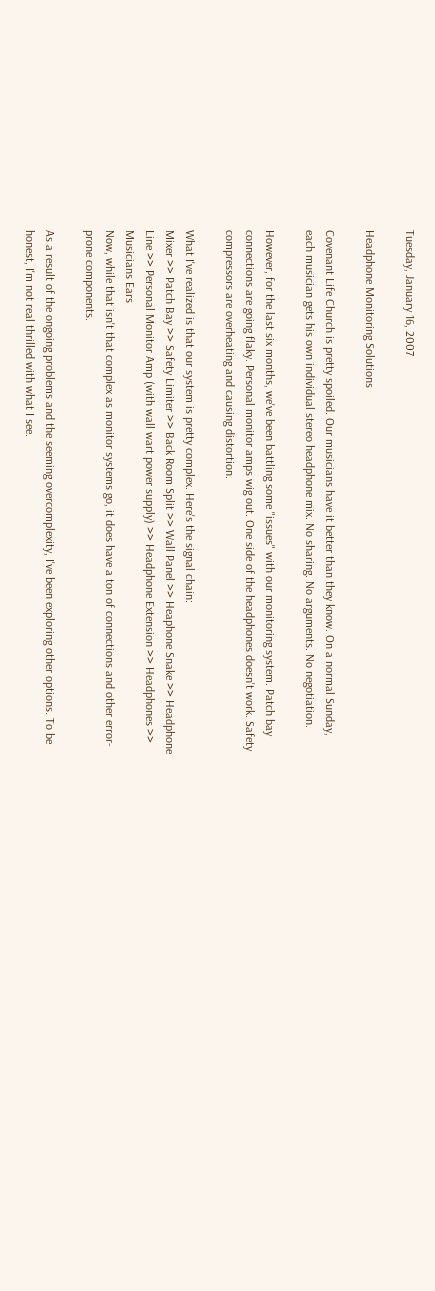Tuesday, January 16, 2007

Headphone Monitoring Solutions

Covenant Life Church is pretty spoiled. Our musicians have it better than they know. On a normal Sunday, each musician gets his own individual stereo headphone mix. No sharing. No arguments. No negotiation.

However, for the last six months, we've been battling some "issues" with our monitoring system. Patch bay connections are going flaky. Personal monitor amps wig out. One side of the headphones doesn't work. Safety compressors are overheating and causing distortion.

What I've realized is that our system is pretty complex. Here's the signal chain:
Mixer >> Patch Bay >> Safety Limiter >> Back Room Split >> Wall Panel >> Heaphone Snake >> Headphone Line >> Personal Monitor Amp (with wall wart power supply) >> Headphone Extension >> Headphones >> Musicians Ears
Now, while that isn't that complex as monitor systems go, it does have a ton of connections and other error-prone components.

As a result of the ongoing problems and the seeming overcomplexity, I've been exploring other options. To be honest, I'm not real thrilled with what I see.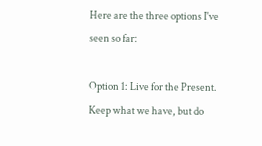Here are the three options I've seen so far:

Option 1: Live for the Present. Keep what we have, but do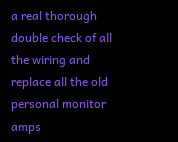a real thorough double check of all the wiring and replace all the old personal monitor amps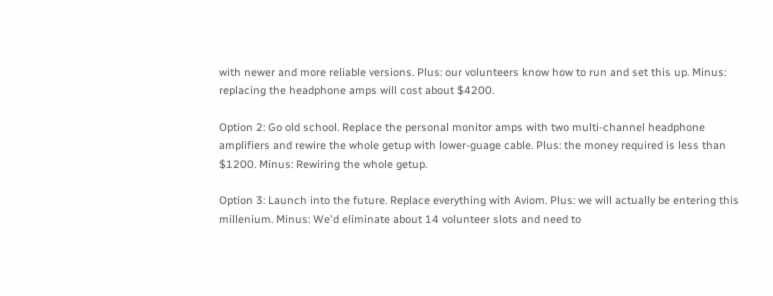with newer and more reliable versions. Plus: our volunteers know how to run and set this up. Minus: replacing the headphone amps will cost about $4200.

Option 2: Go old school. Replace the personal monitor amps with two multi-channel headphone amplifiers and rewire the whole getup with lower-guage cable. Plus: the money required is less than $1200. Minus: Rewiring the whole getup.

Option 3: Launch into the future. Replace everything with Aviom. Plus: we will actually be entering this millenium. Minus: We'd eliminate about 14 volunteer slots and need to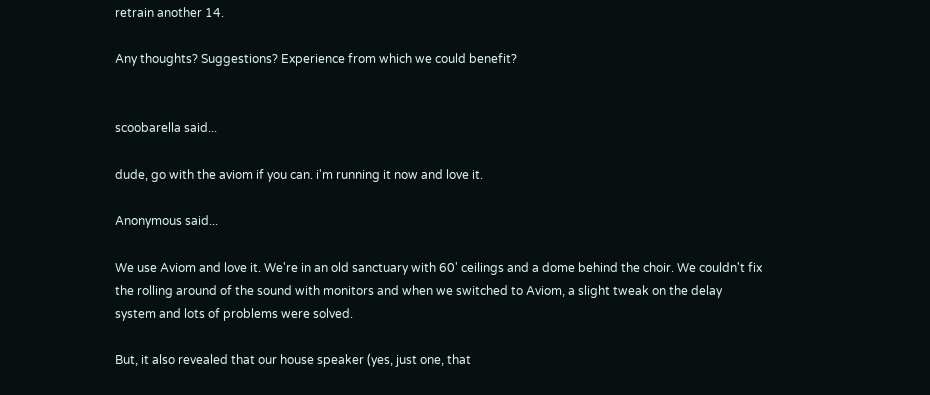retrain another 14.

Any thoughts? Suggestions? Experience from which we could benefit?


scoobarella said...

dude, go with the aviom if you can. i'm running it now and love it.

Anonymous said...

We use Aviom and love it. We're in an old sanctuary with 60' ceilings and a dome behind the choir. We couldn't fix the rolling around of the sound with monitors and when we switched to Aviom, a slight tweak on the delay system and lots of problems were solved.

But, it also revealed that our house speaker (yes, just one, that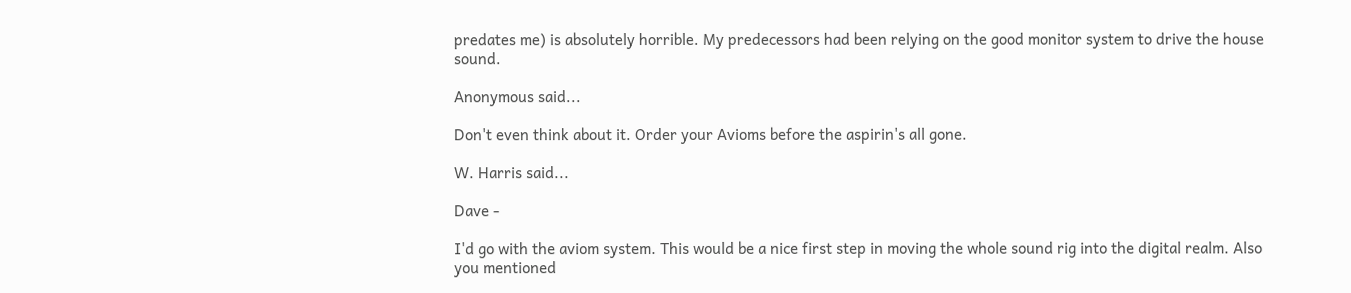predates me) is absolutely horrible. My predecessors had been relying on the good monitor system to drive the house sound.

Anonymous said...

Don't even think about it. Order your Avioms before the aspirin's all gone.

W. Harris said...

Dave -

I'd go with the aviom system. This would be a nice first step in moving the whole sound rig into the digital realm. Also you mentioned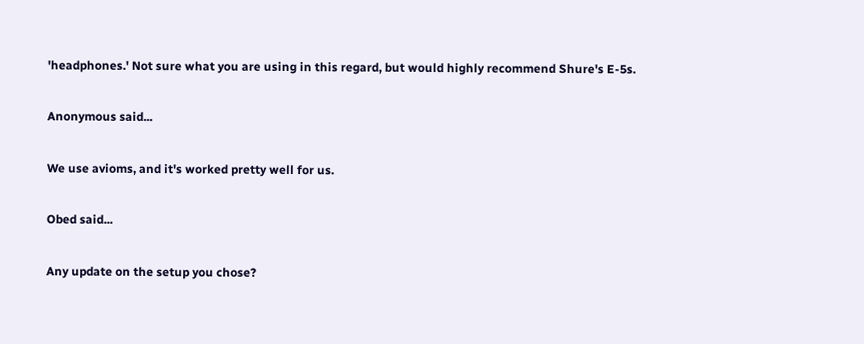'headphones.' Not sure what you are using in this regard, but would highly recommend Shure's E-5s.

Anonymous said...

We use avioms, and it's worked pretty well for us.

Obed said...

Any update on the setup you chose?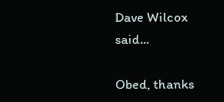Dave Wilcox said...

Obed, thanks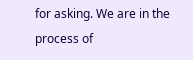for asking. We are in the process of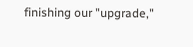finishing our "upgrade,"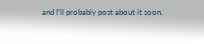and I'll probably post about it soon.